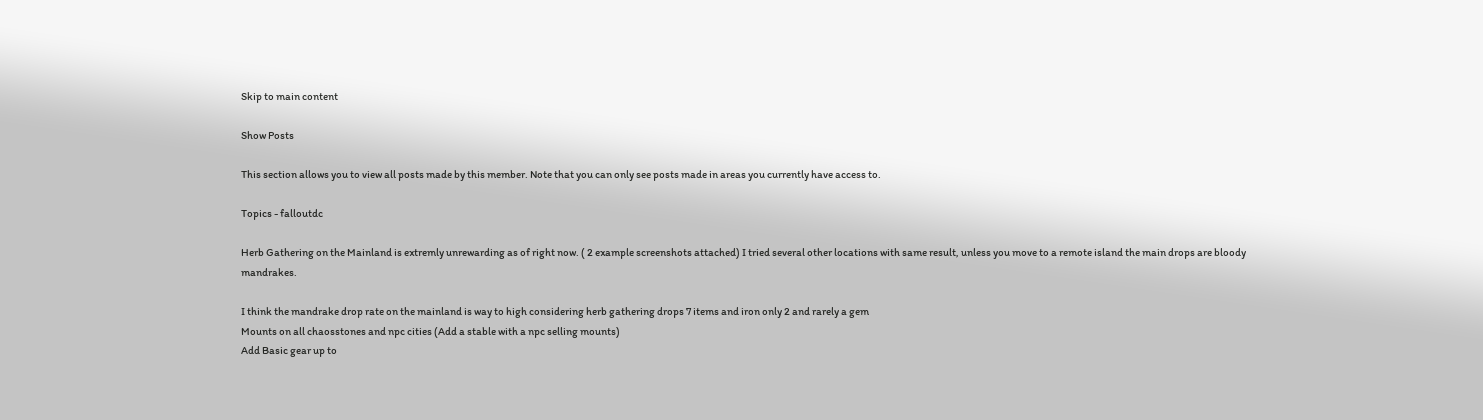Skip to main content

Show Posts

This section allows you to view all posts made by this member. Note that you can only see posts made in areas you currently have access to.

Topics - falloutdc

Herb Gathering on the Mainland is extremly unrewarding as of right now. ( 2 example screenshots attached) I tried several other locations with same result, unless you move to a remote island the main drops are bloody mandrakes.

I think the mandrake drop rate on the mainland is way to high considering herb gathering drops 7 items and iron only 2 and rarely a gem
Mounts on all chaosstones and npc cities (Add a stable with a npc selling mounts)
Add Basic gear up to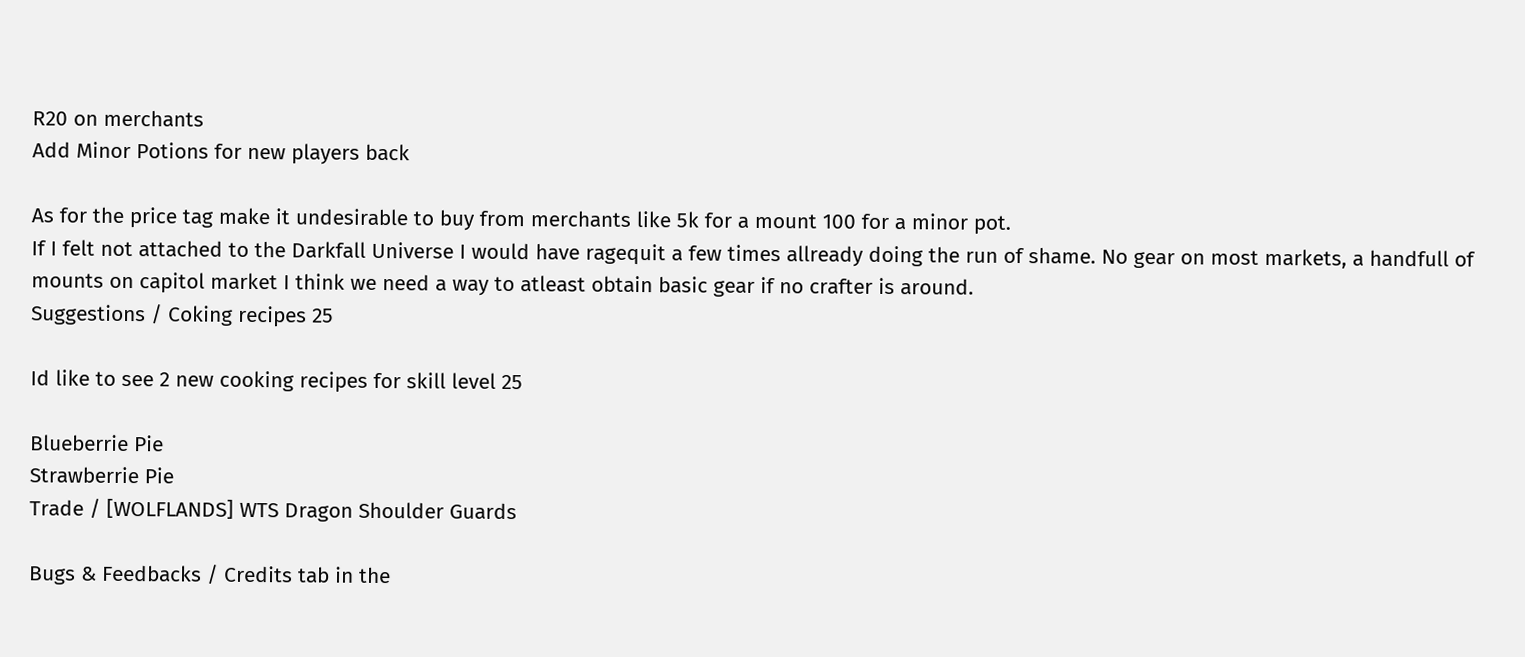R20 on merchants
Add Minor Potions for new players back

As for the price tag make it undesirable to buy from merchants like 5k for a mount 100 for a minor pot.
If I felt not attached to the Darkfall Universe I would have ragequit a few times allready doing the run of shame. No gear on most markets, a handfull of mounts on capitol market I think we need a way to atleast obtain basic gear if no crafter is around.
Suggestions / Coking recipes 25

Id like to see 2 new cooking recipes for skill level 25

Blueberrie Pie
Strawberrie Pie
Trade / [WOLFLANDS] WTS Dragon Shoulder Guards

Bugs & Feedbacks / Credits tab in the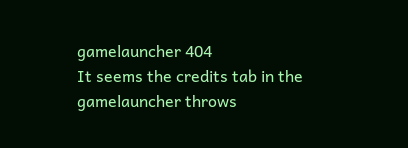gamelauncher 404
It seems the credits tab in the gamelauncher throws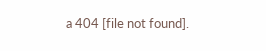a 404 [file not found].